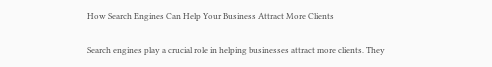How Search Engines Can Help Your Business Attract More Clients

Search engines play a crucial role in helping businesses attract more clients. They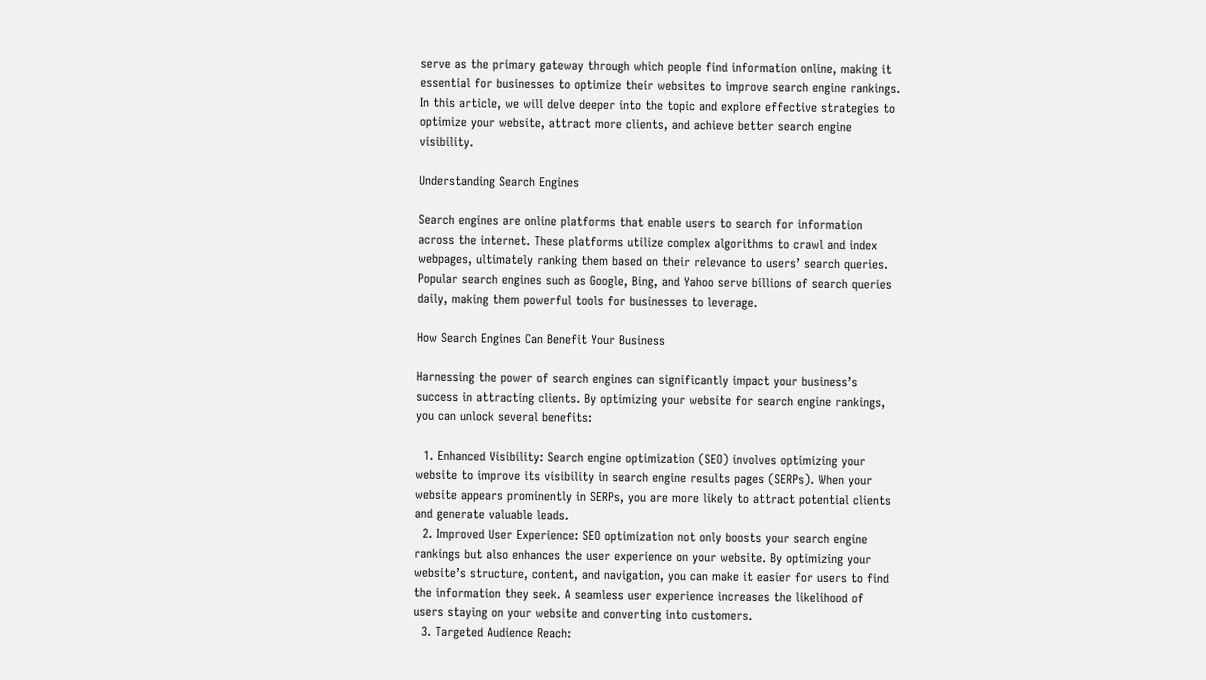serve as the primary gateway through which people find information online, making it essential for businesses to optimize their websites to improve search engine rankings. In this article, we will delve deeper into the topic and explore effective strategies to optimize your website, attract more clients, and achieve better search engine visibility.

Understanding Search Engines

Search engines are online platforms that enable users to search for information across the internet. These platforms utilize complex algorithms to crawl and index webpages, ultimately ranking them based on their relevance to users’ search queries. Popular search engines such as Google, Bing, and Yahoo serve billions of search queries daily, making them powerful tools for businesses to leverage.

How Search Engines Can Benefit Your Business

Harnessing the power of search engines can significantly impact your business’s success in attracting clients. By optimizing your website for search engine rankings, you can unlock several benefits:

  1. Enhanced Visibility: Search engine optimization (SEO) involves optimizing your website to improve its visibility in search engine results pages (SERPs). When your website appears prominently in SERPs, you are more likely to attract potential clients and generate valuable leads.
  2. Improved User Experience: SEO optimization not only boosts your search engine rankings but also enhances the user experience on your website. By optimizing your website’s structure, content, and navigation, you can make it easier for users to find the information they seek. A seamless user experience increases the likelihood of users staying on your website and converting into customers.
  3. Targeted Audience Reach: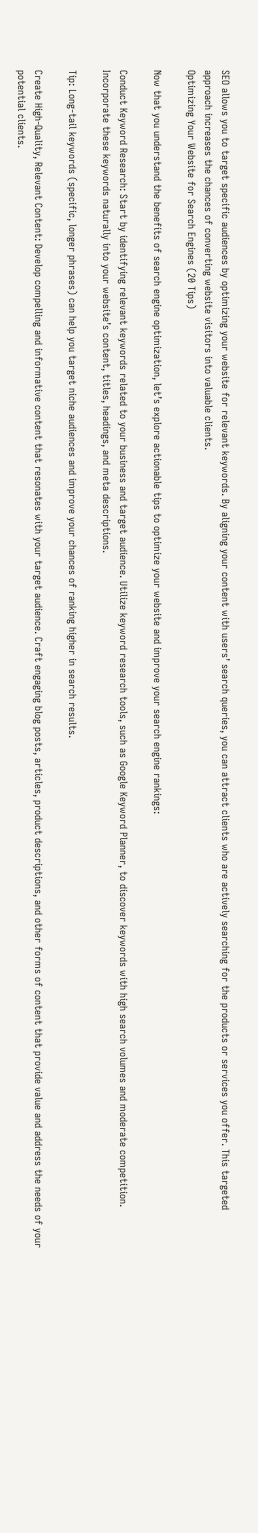SEO allows you to target specific audiences by optimizing your website for relevant keywords. By aligning your content with users’ search queries, you can attract clients who are actively searching for the products or services you offer. This targeted approach increases the chances of converting website visitors into valuable clients.
Optimizing Your Website for Search Engines (20 Tips)

Now that you understand the benefits of search engine optimization, let’s explore actionable tips to optimize your website and improve your search engine rankings:

Conduct Keyword Research: Start by identifying relevant keywords related to your business and target audience. Utilize keyword research tools, such as Google Keyword Planner, to discover keywords with high search volumes and moderate competition. Incorporate these keywords naturally into your website’s content, titles, headings, and meta descriptions.

Tip: Long-tail keywords (specific, longer phrases) can help you target niche audiences and improve your chances of ranking higher in search results.

Create High-Quality, Relevant Content: Develop compelling and informative content that resonates with your target audience. Craft engaging blog posts, articles, product descriptions, and other forms of content that provide value and address the needs of your potential clients.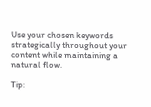Use your chosen keywords strategically throughout your content while maintaining a natural flow.

Tip: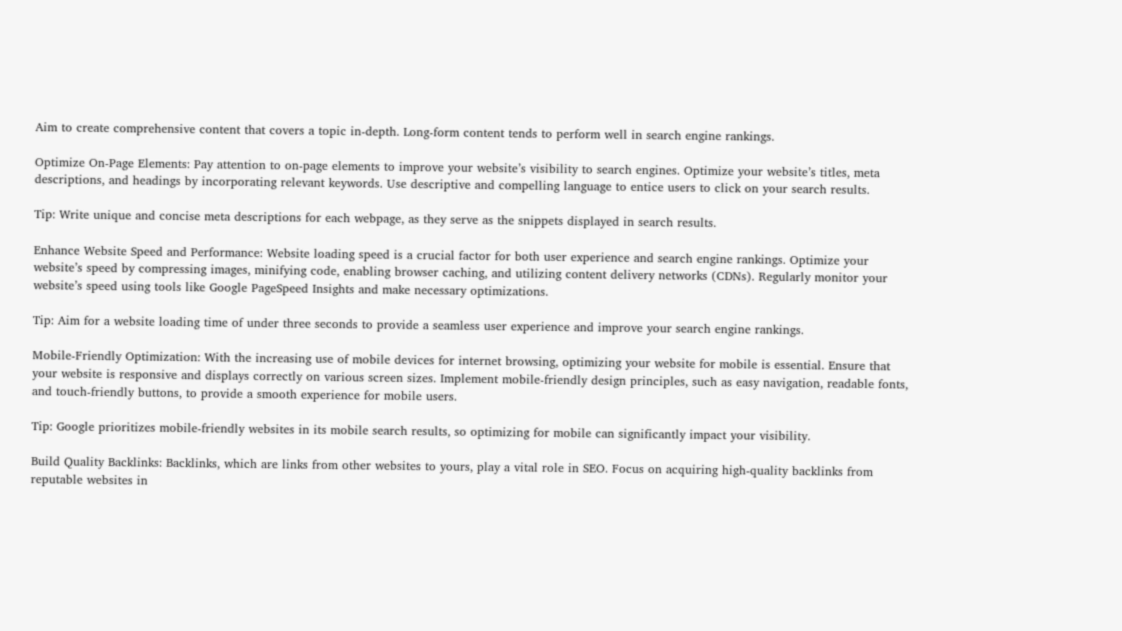Aim to create comprehensive content that covers a topic in-depth. Long-form content tends to perform well in search engine rankings.

Optimize On-Page Elements: Pay attention to on-page elements to improve your website’s visibility to search engines. Optimize your website’s titles, meta descriptions, and headings by incorporating relevant keywords. Use descriptive and compelling language to entice users to click on your search results.

Tip: Write unique and concise meta descriptions for each webpage, as they serve as the snippets displayed in search results.

Enhance Website Speed and Performance: Website loading speed is a crucial factor for both user experience and search engine rankings. Optimize your website’s speed by compressing images, minifying code, enabling browser caching, and utilizing content delivery networks (CDNs). Regularly monitor your website’s speed using tools like Google PageSpeed Insights and make necessary optimizations.

Tip: Aim for a website loading time of under three seconds to provide a seamless user experience and improve your search engine rankings.

Mobile-Friendly Optimization: With the increasing use of mobile devices for internet browsing, optimizing your website for mobile is essential. Ensure that your website is responsive and displays correctly on various screen sizes. Implement mobile-friendly design principles, such as easy navigation, readable fonts, and touch-friendly buttons, to provide a smooth experience for mobile users.

Tip: Google prioritizes mobile-friendly websites in its mobile search results, so optimizing for mobile can significantly impact your visibility.

Build Quality Backlinks: Backlinks, which are links from other websites to yours, play a vital role in SEO. Focus on acquiring high-quality backlinks from reputable websites in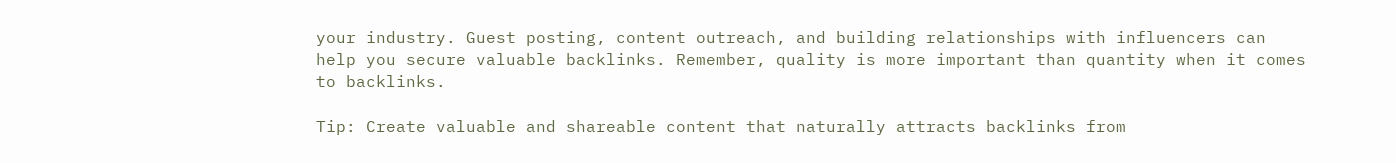your industry. Guest posting, content outreach, and building relationships with influencers can help you secure valuable backlinks. Remember, quality is more important than quantity when it comes to backlinks.

Tip: Create valuable and shareable content that naturally attracts backlinks from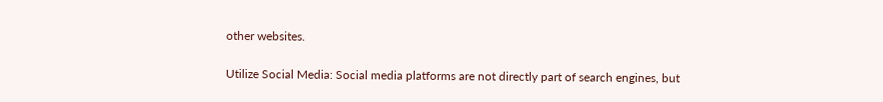other websites.

Utilize Social Media: Social media platforms are not directly part of search engines, but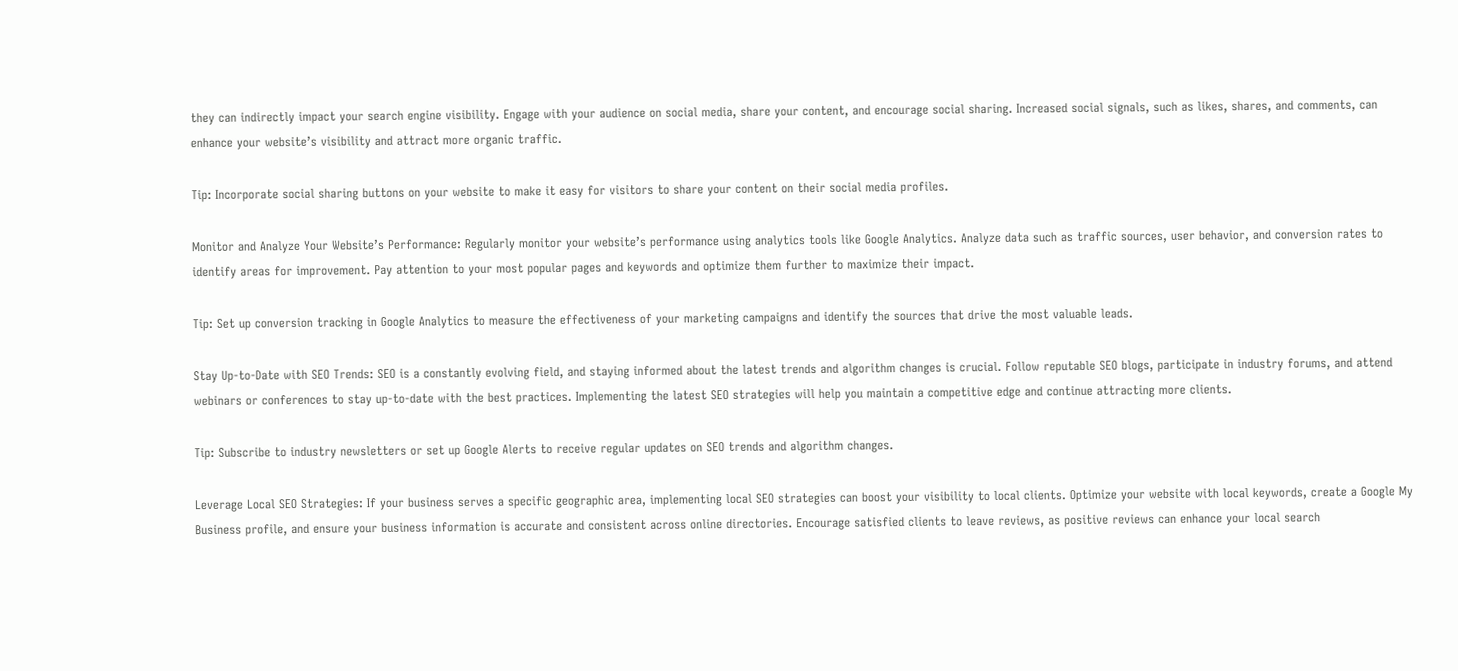they can indirectly impact your search engine visibility. Engage with your audience on social media, share your content, and encourage social sharing. Increased social signals, such as likes, shares, and comments, can enhance your website’s visibility and attract more organic traffic.

Tip: Incorporate social sharing buttons on your website to make it easy for visitors to share your content on their social media profiles.

Monitor and Analyze Your Website’s Performance: Regularly monitor your website’s performance using analytics tools like Google Analytics. Analyze data such as traffic sources, user behavior, and conversion rates to identify areas for improvement. Pay attention to your most popular pages and keywords and optimize them further to maximize their impact.

Tip: Set up conversion tracking in Google Analytics to measure the effectiveness of your marketing campaigns and identify the sources that drive the most valuable leads.

Stay Up-to-Date with SEO Trends: SEO is a constantly evolving field, and staying informed about the latest trends and algorithm changes is crucial. Follow reputable SEO blogs, participate in industry forums, and attend webinars or conferences to stay up-to-date with the best practices. Implementing the latest SEO strategies will help you maintain a competitive edge and continue attracting more clients.

Tip: Subscribe to industry newsletters or set up Google Alerts to receive regular updates on SEO trends and algorithm changes.

Leverage Local SEO Strategies: If your business serves a specific geographic area, implementing local SEO strategies can boost your visibility to local clients. Optimize your website with local keywords, create a Google My Business profile, and ensure your business information is accurate and consistent across online directories. Encourage satisfied clients to leave reviews, as positive reviews can enhance your local search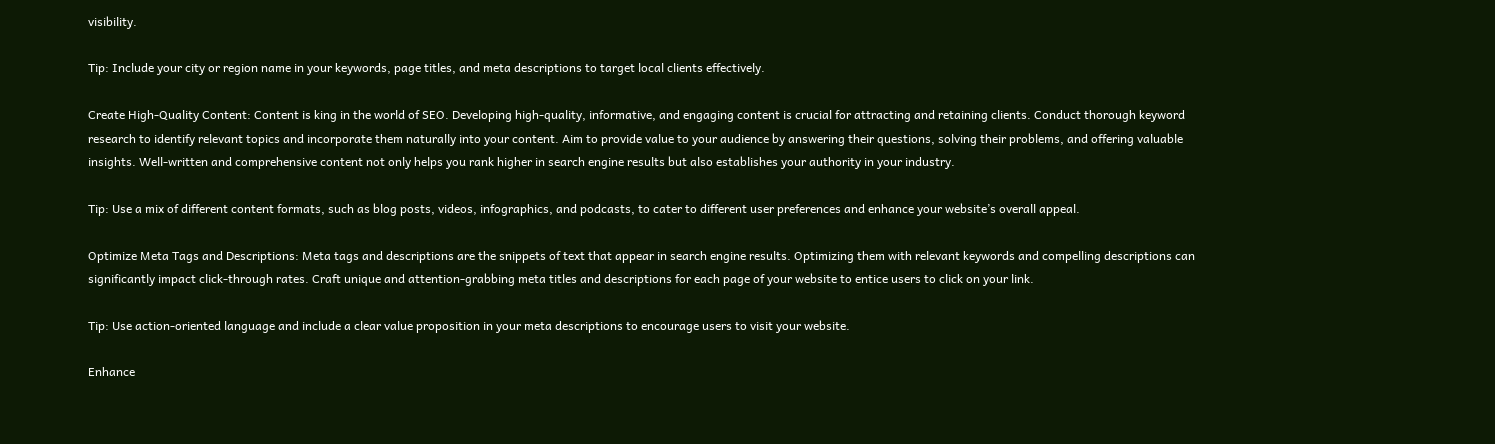visibility.

Tip: Include your city or region name in your keywords, page titles, and meta descriptions to target local clients effectively.

Create High-Quality Content: Content is king in the world of SEO. Developing high-quality, informative, and engaging content is crucial for attracting and retaining clients. Conduct thorough keyword research to identify relevant topics and incorporate them naturally into your content. Aim to provide value to your audience by answering their questions, solving their problems, and offering valuable insights. Well-written and comprehensive content not only helps you rank higher in search engine results but also establishes your authority in your industry.

Tip: Use a mix of different content formats, such as blog posts, videos, infographics, and podcasts, to cater to different user preferences and enhance your website’s overall appeal.

Optimize Meta Tags and Descriptions: Meta tags and descriptions are the snippets of text that appear in search engine results. Optimizing them with relevant keywords and compelling descriptions can significantly impact click-through rates. Craft unique and attention-grabbing meta titles and descriptions for each page of your website to entice users to click on your link.

Tip: Use action-oriented language and include a clear value proposition in your meta descriptions to encourage users to visit your website.

Enhance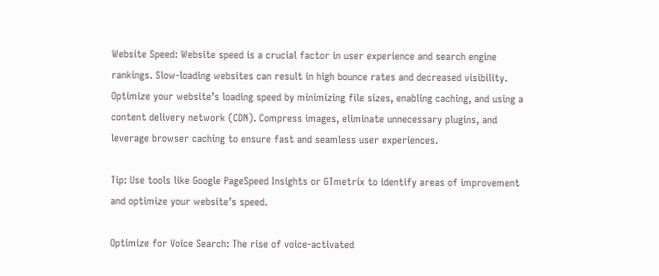Website Speed: Website speed is a crucial factor in user experience and search engine rankings. Slow-loading websites can result in high bounce rates and decreased visibility. Optimize your website’s loading speed by minimizing file sizes, enabling caching, and using a content delivery network (CDN). Compress images, eliminate unnecessary plugins, and leverage browser caching to ensure fast and seamless user experiences.

Tip: Use tools like Google PageSpeed Insights or GTmetrix to identify areas of improvement and optimize your website’s speed.

Optimize for Voice Search: The rise of voice-activated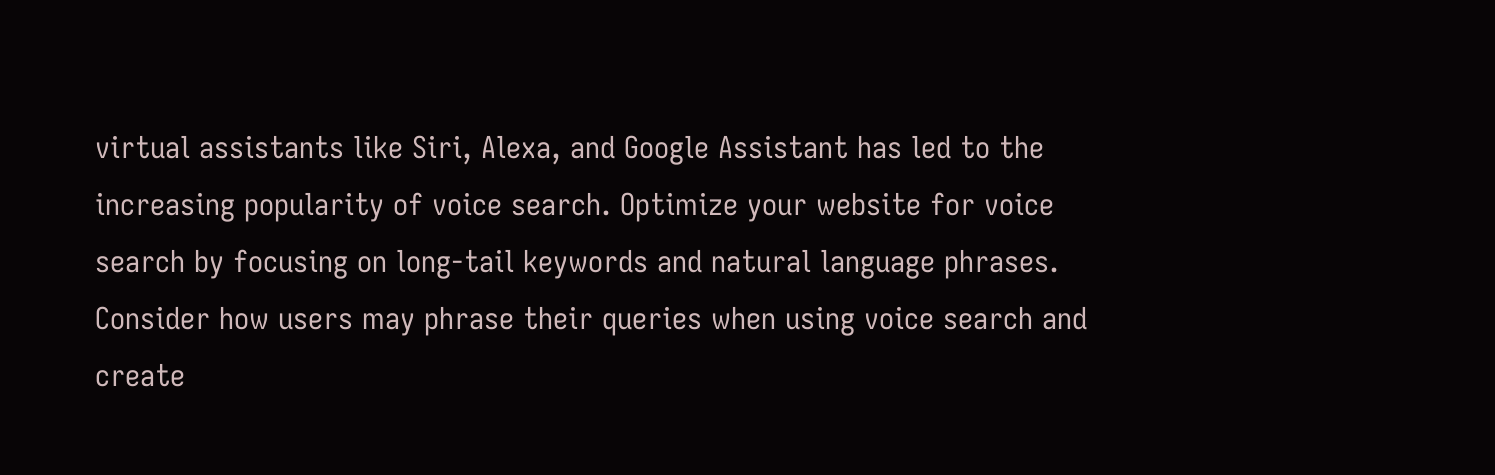virtual assistants like Siri, Alexa, and Google Assistant has led to the increasing popularity of voice search. Optimize your website for voice search by focusing on long-tail keywords and natural language phrases. Consider how users may phrase their queries when using voice search and create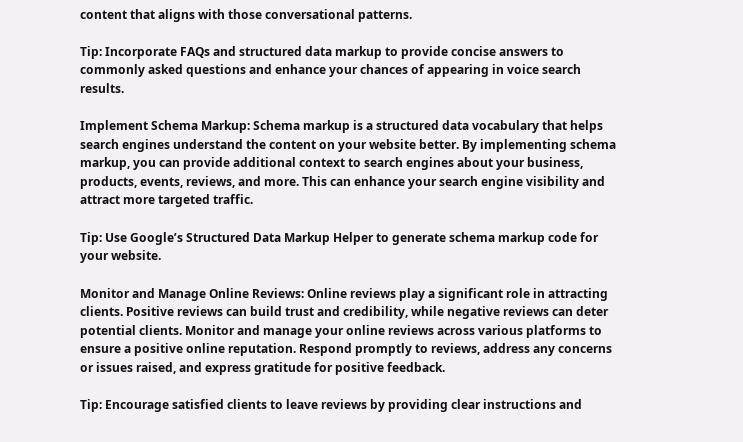content that aligns with those conversational patterns.

Tip: Incorporate FAQs and structured data markup to provide concise answers to commonly asked questions and enhance your chances of appearing in voice search results.

Implement Schema Markup: Schema markup is a structured data vocabulary that helps search engines understand the content on your website better. By implementing schema markup, you can provide additional context to search engines about your business, products, events, reviews, and more. This can enhance your search engine visibility and attract more targeted traffic.

Tip: Use Google’s Structured Data Markup Helper to generate schema markup code for your website.

Monitor and Manage Online Reviews: Online reviews play a significant role in attracting clients. Positive reviews can build trust and credibility, while negative reviews can deter potential clients. Monitor and manage your online reviews across various platforms to ensure a positive online reputation. Respond promptly to reviews, address any concerns or issues raised, and express gratitude for positive feedback.

Tip: Encourage satisfied clients to leave reviews by providing clear instructions and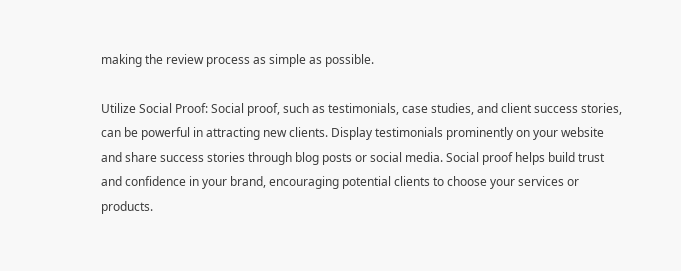making the review process as simple as possible.

Utilize Social Proof: Social proof, such as testimonials, case studies, and client success stories, can be powerful in attracting new clients. Display testimonials prominently on your website and share success stories through blog posts or social media. Social proof helps build trust and confidence in your brand, encouraging potential clients to choose your services or products.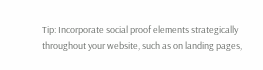Tip: Incorporate social proof elements strategically throughout your website, such as on landing pages,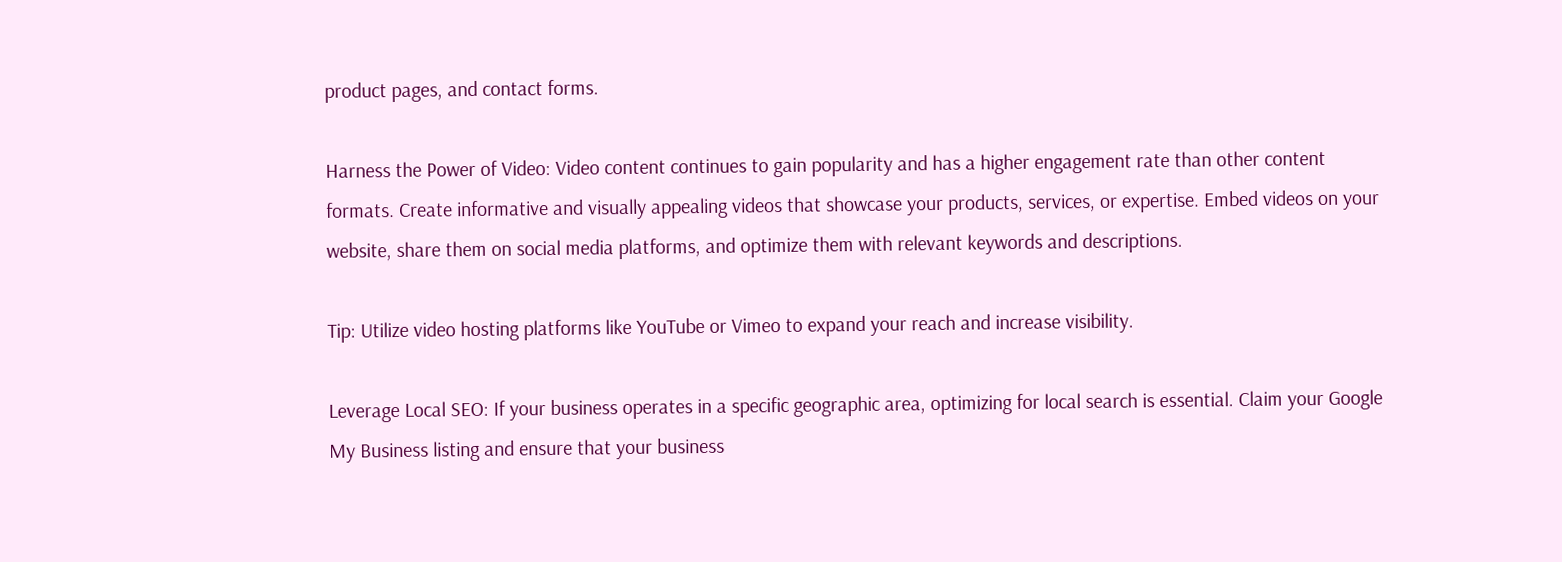product pages, and contact forms.

Harness the Power of Video: Video content continues to gain popularity and has a higher engagement rate than other content formats. Create informative and visually appealing videos that showcase your products, services, or expertise. Embed videos on your website, share them on social media platforms, and optimize them with relevant keywords and descriptions.

Tip: Utilize video hosting platforms like YouTube or Vimeo to expand your reach and increase visibility.

Leverage Local SEO: If your business operates in a specific geographic area, optimizing for local search is essential. Claim your Google My Business listing and ensure that your business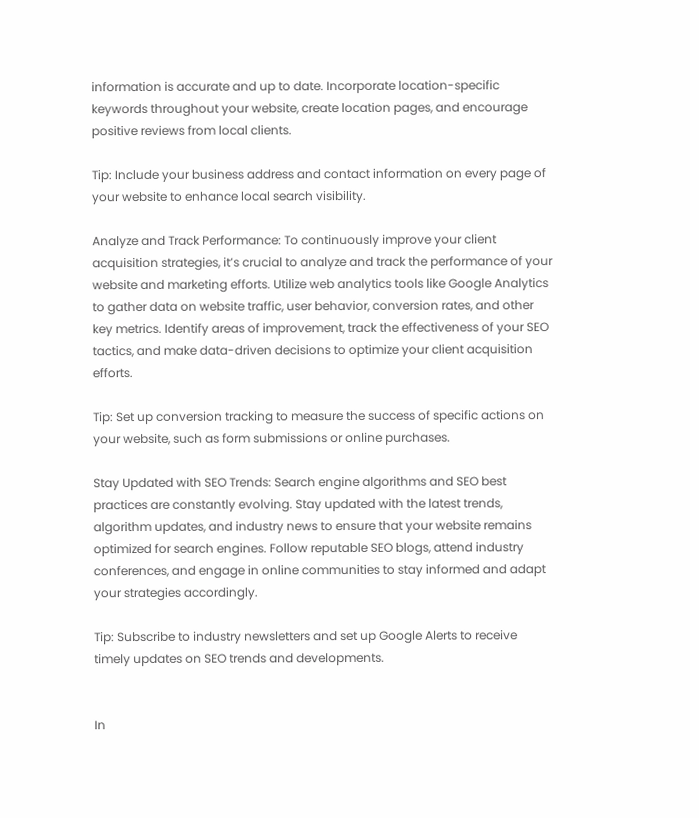information is accurate and up to date. Incorporate location-specific keywords throughout your website, create location pages, and encourage positive reviews from local clients.

Tip: Include your business address and contact information on every page of your website to enhance local search visibility.

Analyze and Track Performance: To continuously improve your client acquisition strategies, it’s crucial to analyze and track the performance of your website and marketing efforts. Utilize web analytics tools like Google Analytics to gather data on website traffic, user behavior, conversion rates, and other key metrics. Identify areas of improvement, track the effectiveness of your SEO tactics, and make data-driven decisions to optimize your client acquisition efforts.

Tip: Set up conversion tracking to measure the success of specific actions on your website, such as form submissions or online purchases.

Stay Updated with SEO Trends: Search engine algorithms and SEO best practices are constantly evolving. Stay updated with the latest trends, algorithm updates, and industry news to ensure that your website remains optimized for search engines. Follow reputable SEO blogs, attend industry conferences, and engage in online communities to stay informed and adapt your strategies accordingly.

Tip: Subscribe to industry newsletters and set up Google Alerts to receive timely updates on SEO trends and developments.


In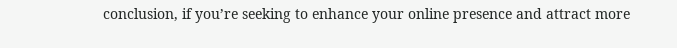conclusion, if you’re seeking to enhance your online presence and attract more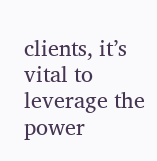clients, it’s vital to leverage the power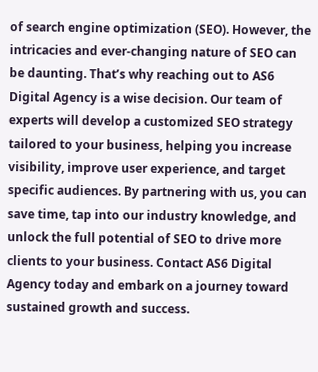of search engine optimization (SEO). However, the intricacies and ever-changing nature of SEO can be daunting. That’s why reaching out to AS6 Digital Agency is a wise decision. Our team of experts will develop a customized SEO strategy tailored to your business, helping you increase visibility, improve user experience, and target specific audiences. By partnering with us, you can save time, tap into our industry knowledge, and unlock the full potential of SEO to drive more clients to your business. Contact AS6 Digital Agency today and embark on a journey toward sustained growth and success.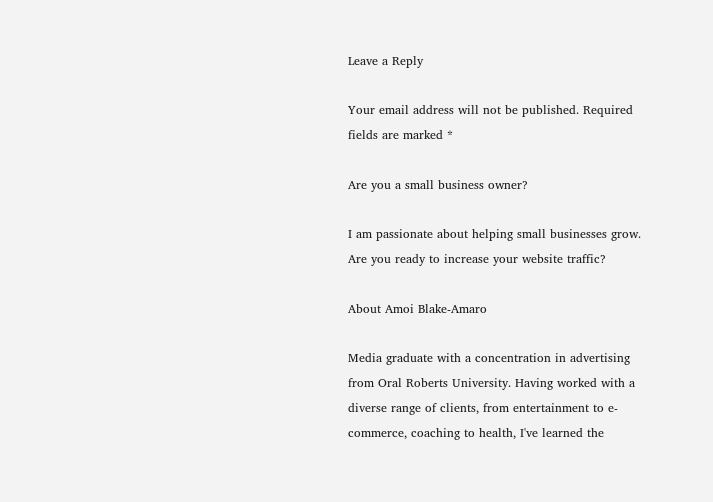Leave a Reply

Your email address will not be published. Required fields are marked *

Are you a small business owner?

I am passionate about helping small businesses grow. Are you ready to increase your website traffic?

About Amoi Blake-Amaro

Media graduate with a concentration in advertising from Oral Roberts University. Having worked with a diverse range of clients, from entertainment to e-commerce, coaching to health, I've learned the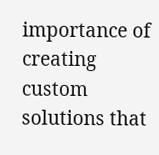importance of creating custom solutions that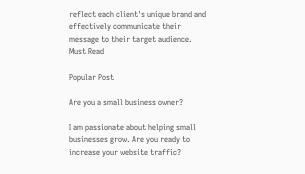reflect each client's unique brand and effectively communicate their message to their target audience.
Must Read

Popular Post

Are you a small business owner?

I am passionate about helping small businesses grow. Are you ready to increase your website traffic?